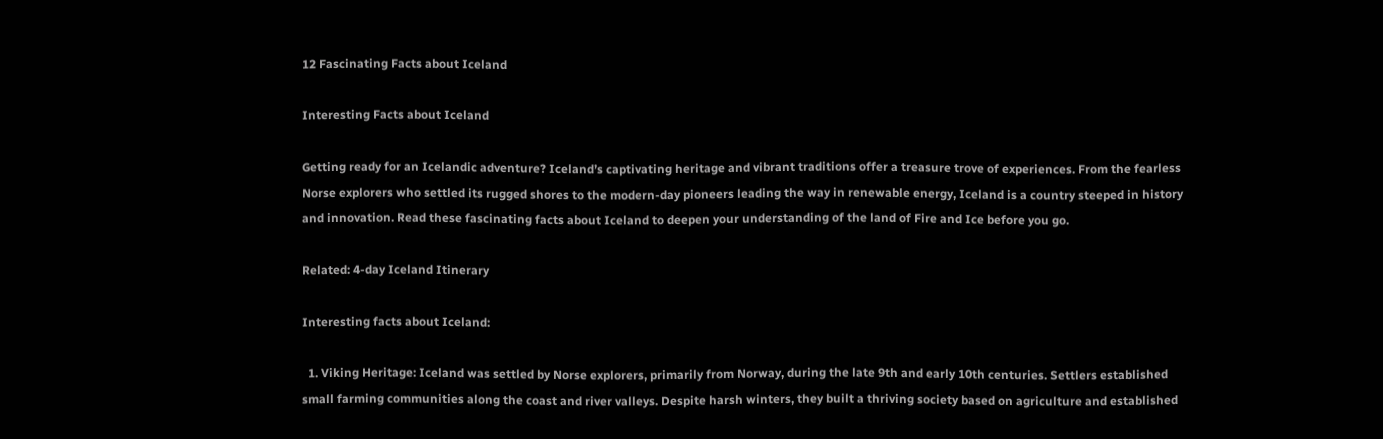12 Fascinating Facts about Iceland

Interesting Facts about Iceland

Getting ready for an Icelandic adventure? Iceland’s captivating heritage and vibrant traditions offer a treasure trove of experiences. From the fearless Norse explorers who settled its rugged shores to the modern-day pioneers leading the way in renewable energy, Iceland is a country steeped in history and innovation. Read these fascinating facts about Iceland to deepen your understanding of the land of Fire and Ice before you go.

Related: 4-day Iceland Itinerary

Interesting facts about Iceland:

  1. Viking Heritage: Iceland was settled by Norse explorers, primarily from Norway, during the late 9th and early 10th centuries. Settlers established small farming communities along the coast and river valleys. Despite harsh winters, they built a thriving society based on agriculture and established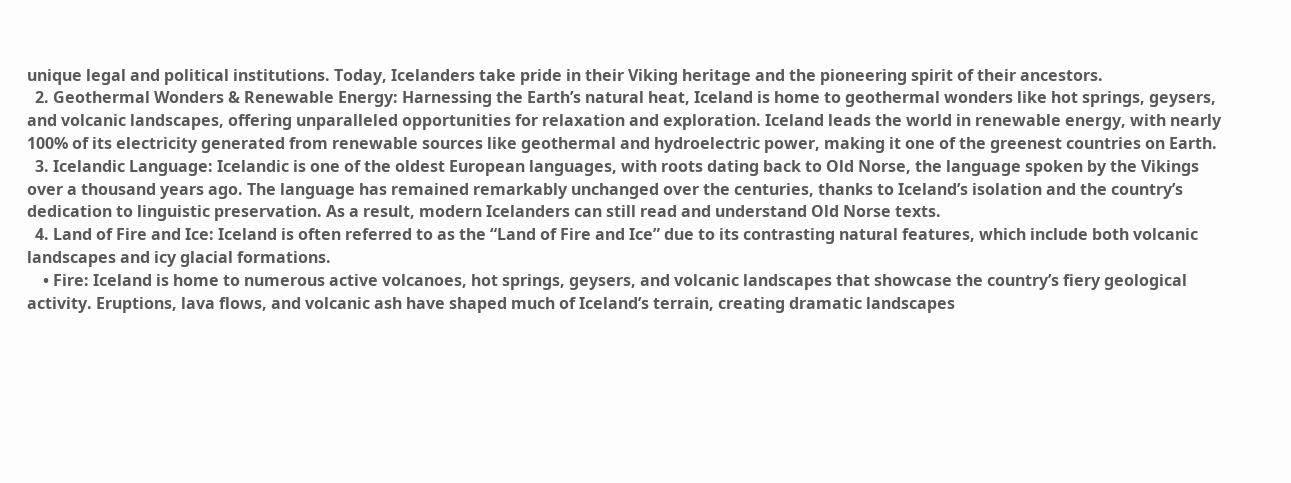unique legal and political institutions. Today, Icelanders take pride in their Viking heritage and the pioneering spirit of their ancestors.
  2. Geothermal Wonders & Renewable Energy: Harnessing the Earth’s natural heat, Iceland is home to geothermal wonders like hot springs, geysers, and volcanic landscapes, offering unparalleled opportunities for relaxation and exploration. Iceland leads the world in renewable energy, with nearly 100% of its electricity generated from renewable sources like geothermal and hydroelectric power, making it one of the greenest countries on Earth.
  3. Icelandic Language: Icelandic is one of the oldest European languages, with roots dating back to Old Norse, the language spoken by the Vikings over a thousand years ago. The language has remained remarkably unchanged over the centuries, thanks to Iceland’s isolation and the country’s dedication to linguistic preservation. As a result, modern Icelanders can still read and understand Old Norse texts.
  4. Land of Fire and Ice: Iceland is often referred to as the “Land of Fire and Ice” due to its contrasting natural features, which include both volcanic landscapes and icy glacial formations.
    • Fire: Iceland is home to numerous active volcanoes, hot springs, geysers, and volcanic landscapes that showcase the country’s fiery geological activity. Eruptions, lava flows, and volcanic ash have shaped much of Iceland’s terrain, creating dramatic landscapes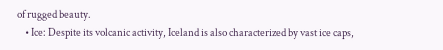of rugged beauty.
    • Ice: Despite its volcanic activity, Iceland is also characterized by vast ice caps,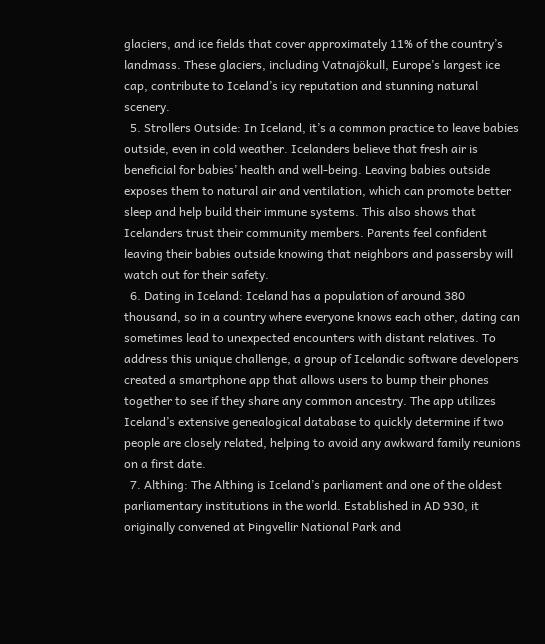glaciers, and ice fields that cover approximately 11% of the country’s landmass. These glaciers, including Vatnajökull, Europe’s largest ice cap, contribute to Iceland’s icy reputation and stunning natural scenery.
  5. Strollers Outside: In Iceland, it’s a common practice to leave babies outside, even in cold weather. Icelanders believe that fresh air is beneficial for babies’ health and well-being. Leaving babies outside exposes them to natural air and ventilation, which can promote better sleep and help build their immune systems. This also shows that Icelanders trust their community members. Parents feel confident leaving their babies outside knowing that neighbors and passersby will watch out for their safety.
  6. Dating in Iceland: Iceland has a population of around 380 thousand, so in a country where everyone knows each other, dating can sometimes lead to unexpected encounters with distant relatives. To address this unique challenge, a group of Icelandic software developers created a smartphone app that allows users to bump their phones together to see if they share any common ancestry. The app utilizes Iceland’s extensive genealogical database to quickly determine if two people are closely related, helping to avoid any awkward family reunions on a first date.
  7. Althing: The Althing is Iceland’s parliament and one of the oldest parliamentary institutions in the world. Established in AD 930, it originally convened at Þingvellir National Park and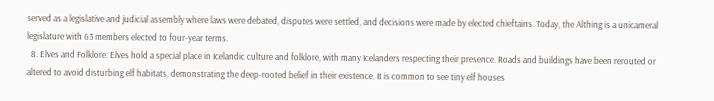served as a legislative and judicial assembly where laws were debated, disputes were settled, and decisions were made by elected chieftains. Today, the Althing is a unicameral legislature with 63 members elected to four-year terms.
  8. Elves and Folklore: Elves hold a special place in Icelandic culture and folklore, with many Icelanders respecting their presence. Roads and buildings have been rerouted or altered to avoid disturbing elf habitats, demonstrating the deep-rooted belief in their existence. It is common to see tiny elf houses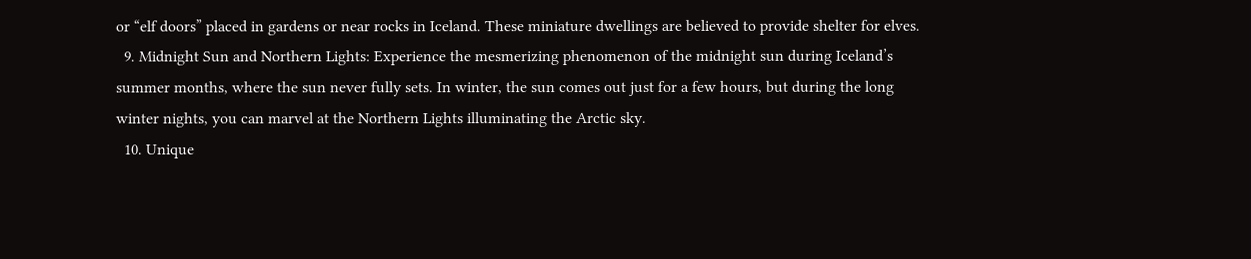or “elf doors” placed in gardens or near rocks in Iceland. These miniature dwellings are believed to provide shelter for elves.
  9. Midnight Sun and Northern Lights: Experience the mesmerizing phenomenon of the midnight sun during Iceland’s summer months, where the sun never fully sets. In winter, the sun comes out just for a few hours, but during the long winter nights, you can marvel at the Northern Lights illuminating the Arctic sky.
  10. Unique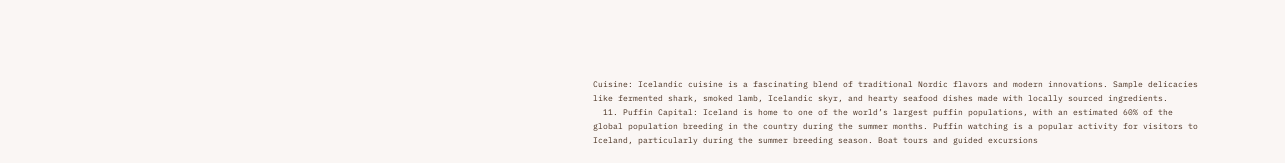Cuisine: Icelandic cuisine is a fascinating blend of traditional Nordic flavors and modern innovations. Sample delicacies like fermented shark, smoked lamb, Icelandic skyr, and hearty seafood dishes made with locally sourced ingredients.
  11. Puffin Capital: Iceland is home to one of the world’s largest puffin populations, with an estimated 60% of the global population breeding in the country during the summer months. Puffin watching is a popular activity for visitors to Iceland, particularly during the summer breeding season. Boat tours and guided excursions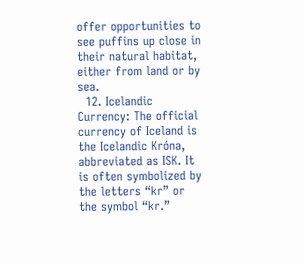offer opportunities to see puffins up close in their natural habitat, either from land or by sea.
  12. Icelandic Currency: The official currency of Iceland is the Icelandic Króna, abbreviated as ISK. It is often symbolized by the letters “kr” or the symbol “kr.”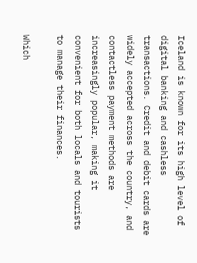Iceland is known for its high level of digital banking and cashless transactions. Credit and debit cards are widely accepted across the country, and contactless payment methods are increasingly popular, making it convenient for both locals and tourists to manage their finances.

Which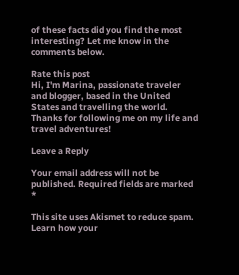of these facts did you find the most interesting? Let me know in the comments below.

Rate this post
Hi, I'm Marina, passionate traveler and blogger, based in the United States and travelling the world. Thanks for following me on my life and travel adventures!

Leave a Reply

Your email address will not be published. Required fields are marked *

This site uses Akismet to reduce spam. Learn how your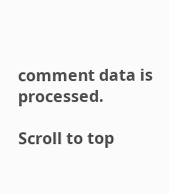comment data is processed.

Scroll to top